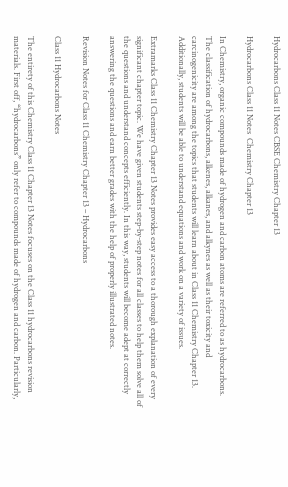Hydrocarbons Class 11 Notes CBSE Chemistry Chapter 13

Hydrocarbons Class 11 Notes  Chemistry Chapter 13

In Chemistry, organic compounds made of hydrogen and carbon atoms are referred to as hydrocarbons. The classification of hydrocarbons, alkenes, alkanes, and alkynes as well as their toxicity and carcinogenicity are among the topics that students will learn about in Class 11 Chemistry Chapter 13. Additionally, students will be able to understand equations and work on a variety of issues.

Extramarks Class 11 Chemistry Chapter 13 Notes provides easy access to a thorough explanation of every significant chapter topic. We have given students step-by-step notes for all classes to help them solve all of the questions and understand concepts efficiently. In this way, students will become adept at correctly answering the questions and earn better grades with the help of properly illustrated notes.

Revision Notes for Class 11 Chemistry Chapter 13 – Hydrocarbons

Class 11 Hydrocarbons Notes

The entirety of this Chemistry Class 11 Chapter 13 Notes focuses on the Class 11 hydrocarbons revision materials. First off, “hydrocarbons” only refer to compounds made of hydrogen and carbon. Particularly,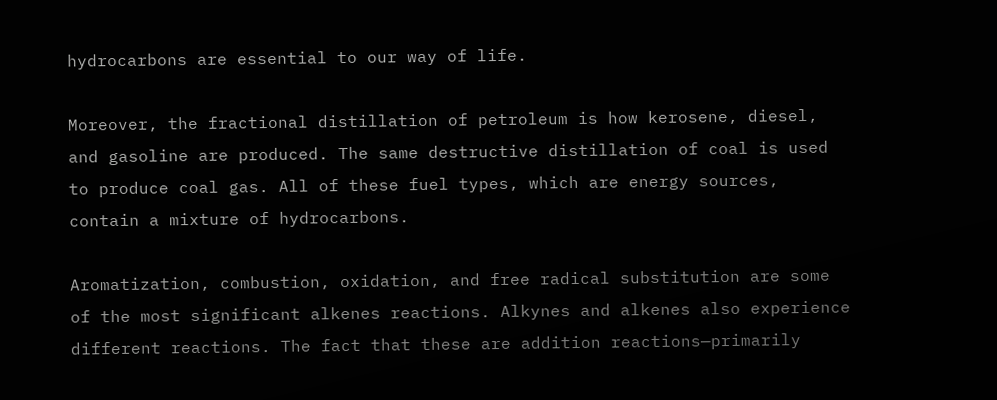hydrocarbons are essential to our way of life.

Moreover, the fractional distillation of petroleum is how kerosene, diesel, and gasoline are produced. The same destructive distillation of coal is used to produce coal gas. All of these fuel types, which are energy sources, contain a mixture of hydrocarbons.

Aromatization, combustion, oxidation, and free radical substitution are some of the most significant alkenes reactions. Alkynes and alkenes also experience different reactions. The fact that these are addition reactions—primarily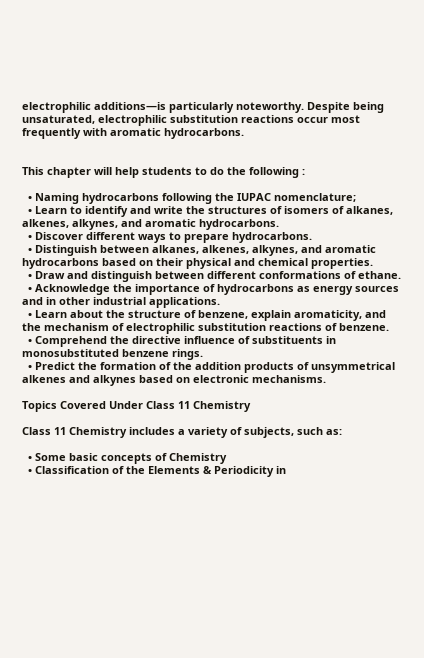electrophilic additions—is particularly noteworthy. Despite being unsaturated, electrophilic substitution reactions occur most frequently with aromatic hydrocarbons.


This chapter will help students to do the following :

  • Naming hydrocarbons following the IUPAC nomenclature;
  • Learn to identify and write the structures of isomers of alkanes, alkenes, alkynes, and aromatic hydrocarbons.
  • Discover different ways to prepare hydrocarbons.
  • Distinguish between alkanes, alkenes, alkynes, and aromatic hydrocarbons based on their physical and chemical properties.
  • Draw and distinguish between different conformations of ethane.
  • Acknowledge the importance of hydrocarbons as energy sources and in other industrial applications.
  • Learn about the structure of benzene, explain aromaticity, and the mechanism of electrophilic substitution reactions of benzene.
  • Comprehend the directive influence of substituents in monosubstituted benzene rings.
  • Predict the formation of the addition products of unsymmetrical alkenes and alkynes based on electronic mechanisms.

Topics Covered Under Class 11 Chemistry

Class 11 Chemistry includes a variety of subjects, such as:

  • Some basic concepts of Chemistry
  • Classification of the Elements & Periodicity in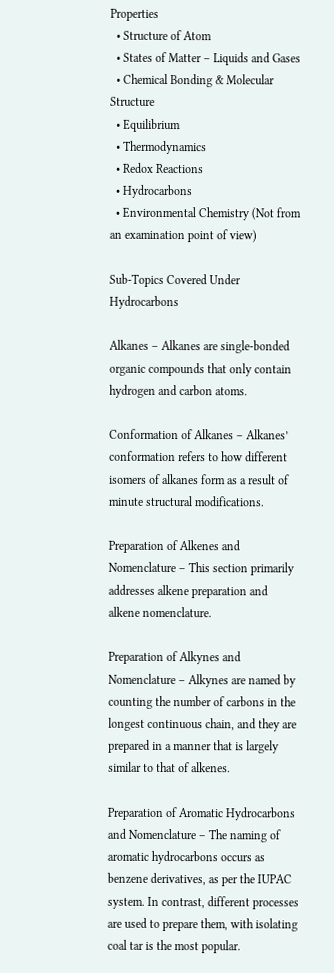Properties
  • Structure of Atom
  • States of Matter – Liquids and Gases
  • Chemical Bonding & Molecular Structure
  • Equilibrium
  • Thermodynamics
  • Redox Reactions
  • Hydrocarbons
  • Environmental Chemistry (Not from an examination point of view)

Sub-Topics Covered Under Hydrocarbons

Alkanes – Alkanes are single-bonded organic compounds that only contain hydrogen and carbon atoms.

Conformation of Alkanes – Alkanes’ conformation refers to how different isomers of alkanes form as a result of minute structural modifications.

Preparation of Alkenes and Nomenclature – This section primarily addresses alkene preparation and alkene nomenclature.

Preparation of Alkynes and Nomenclature – Alkynes are named by counting the number of carbons in the longest continuous chain, and they are prepared in a manner that is largely similar to that of alkenes.

Preparation of Aromatic Hydrocarbons and Nomenclature – The naming of aromatic hydrocarbons occurs as benzene derivatives, as per the IUPAC system. In contrast, different processes are used to prepare them, with isolating coal tar is the most popular.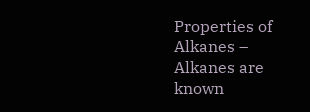Properties of Alkanes – Alkanes are known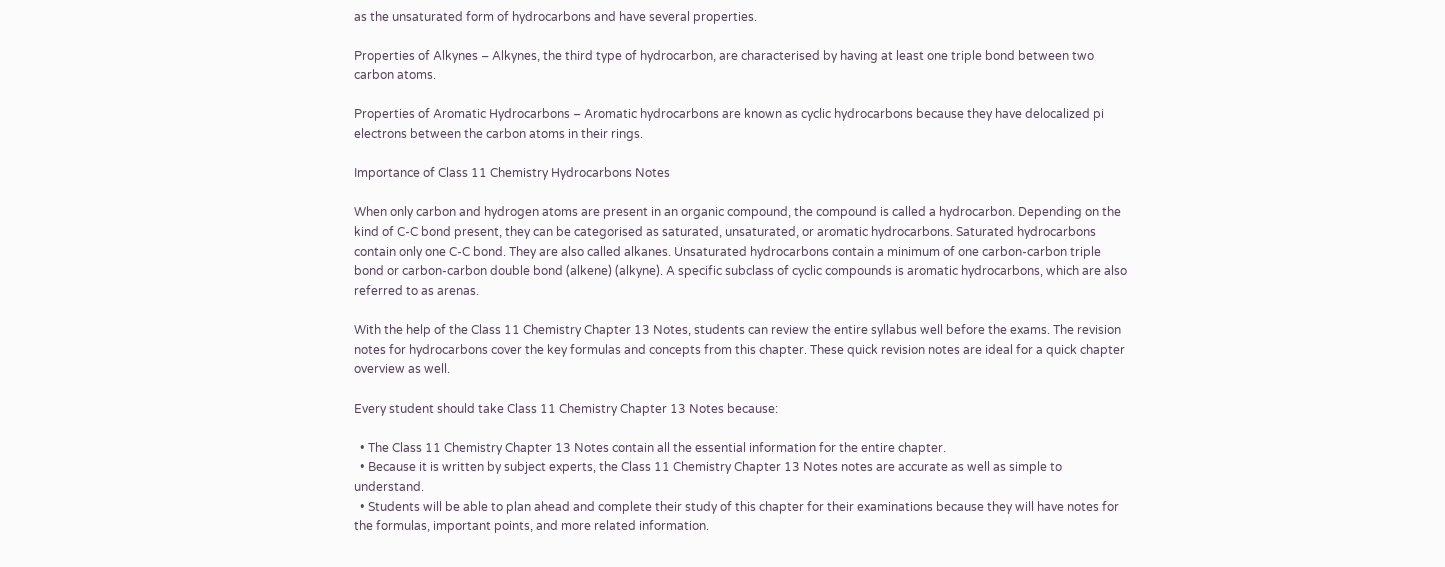as the unsaturated form of hydrocarbons and have several properties.

Properties of Alkynes – Alkynes, the third type of hydrocarbon, are characterised by having at least one triple bond between two carbon atoms.

Properties of Aromatic Hydrocarbons – Aromatic hydrocarbons are known as cyclic hydrocarbons because they have delocalized pi electrons between the carbon atoms in their rings.

Importance of Class 11 Chemistry Hydrocarbons Notes

When only carbon and hydrogen atoms are present in an organic compound, the compound is called a hydrocarbon. Depending on the kind of C-C bond present, they can be categorised as saturated, unsaturated, or aromatic hydrocarbons. Saturated hydrocarbons contain only one C-C bond. They are also called alkanes. Unsaturated hydrocarbons contain a minimum of one carbon-carbon triple bond or carbon-carbon double bond (alkene) (alkyne). A specific subclass of cyclic compounds is aromatic hydrocarbons, which are also referred to as arenas.

With the help of the Class 11 Chemistry Chapter 13 Notes, students can review the entire syllabus well before the exams. The revision notes for hydrocarbons cover the key formulas and concepts from this chapter. These quick revision notes are ideal for a quick chapter overview as well.

Every student should take Class 11 Chemistry Chapter 13 Notes because:

  • The Class 11 Chemistry Chapter 13 Notes contain all the essential information for the entire chapter.
  • Because it is written by subject experts, the Class 11 Chemistry Chapter 13 Notes notes are accurate as well as simple to understand.
  • Students will be able to plan ahead and complete their study of this chapter for their examinations because they will have notes for the formulas, important points, and more related information.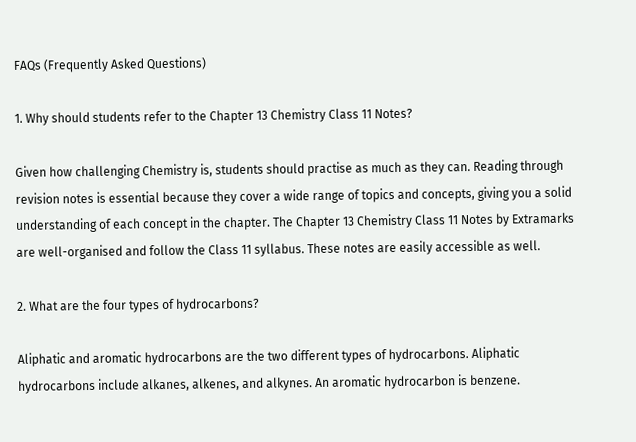FAQs (Frequently Asked Questions)

1. Why should students refer to the Chapter 13 Chemistry Class 11 Notes?

Given how challenging Chemistry is, students should practise as much as they can. Reading through revision notes is essential because they cover a wide range of topics and concepts, giving you a solid understanding of each concept in the chapter. The Chapter 13 Chemistry Class 11 Notes by Extramarks are well-organised and follow the Class 11 syllabus. These notes are easily accessible as well.

2. What are the four types of hydrocarbons?

Aliphatic and aromatic hydrocarbons are the two different types of hydrocarbons. Aliphatic hydrocarbons include alkanes, alkenes, and alkynes. An aromatic hydrocarbon is benzene.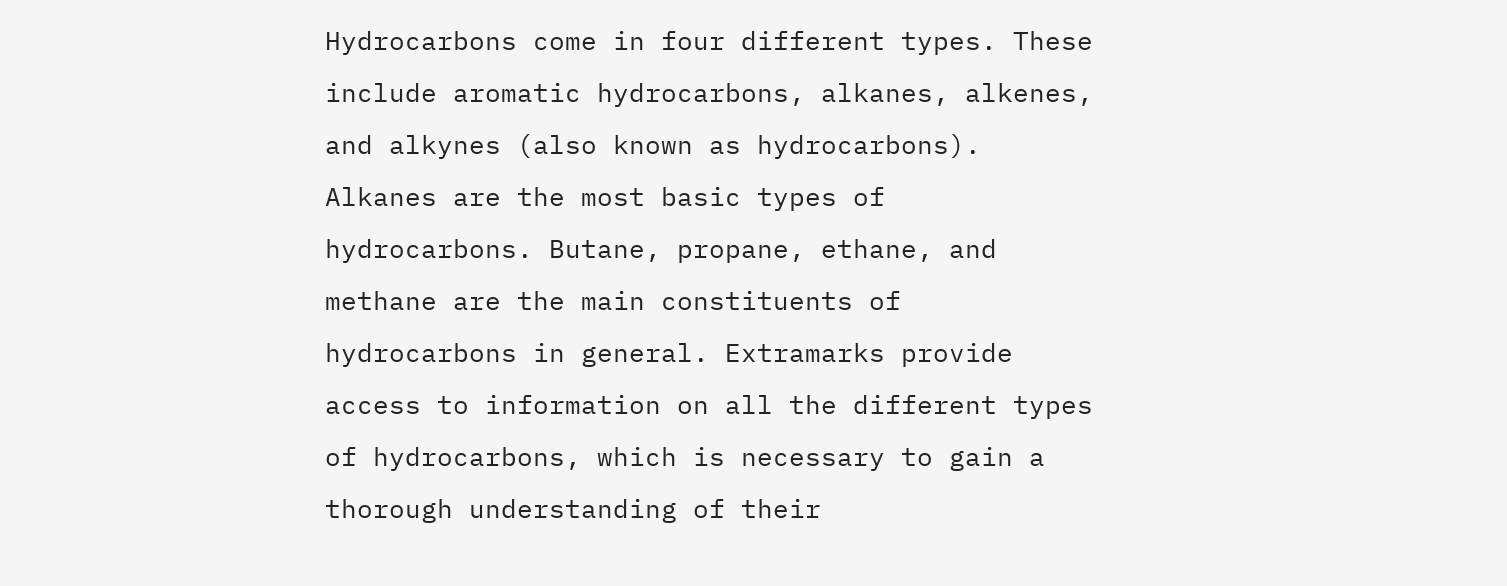Hydrocarbons come in four different types. These include aromatic hydrocarbons, alkanes, alkenes, and alkynes (also known as hydrocarbons). Alkanes are the most basic types of hydrocarbons. Butane, propane, ethane, and methane are the main constituents of hydrocarbons in general. Extramarks provide access to information on all the different types of hydrocarbons, which is necessary to gain a thorough understanding of their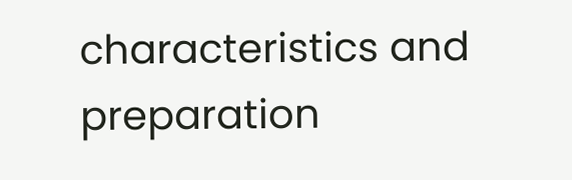characteristics and preparation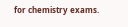for chemistry exams.